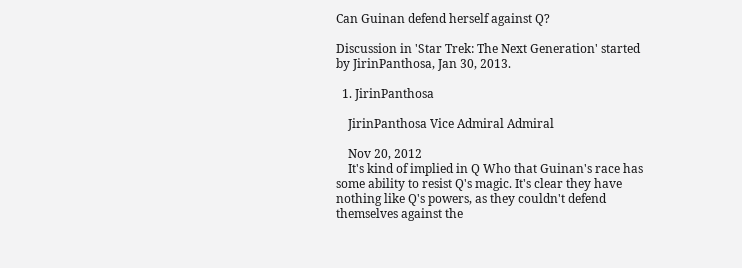Can Guinan defend herself against Q?

Discussion in 'Star Trek: The Next Generation' started by JirinPanthosa, Jan 30, 2013.

  1. JirinPanthosa

    JirinPanthosa Vice Admiral Admiral

    Nov 20, 2012
    It's kind of implied in Q Who that Guinan's race has some ability to resist Q's magic. It's clear they have nothing like Q's powers, as they couldn't defend themselves against the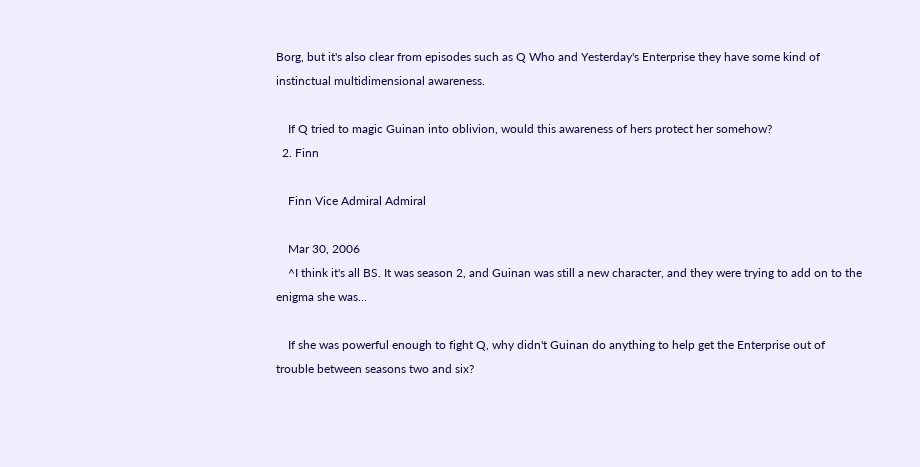Borg, but it's also clear from episodes such as Q Who and Yesterday's Enterprise they have some kind of instinctual multidimensional awareness.

    If Q tried to magic Guinan into oblivion, would this awareness of hers protect her somehow?
  2. Finn

    Finn Vice Admiral Admiral

    Mar 30, 2006
    ^I think it's all BS. It was season 2, and Guinan was still a new character, and they were trying to add on to the enigma she was...

    If she was powerful enough to fight Q, why didn't Guinan do anything to help get the Enterprise out of trouble between seasons two and six?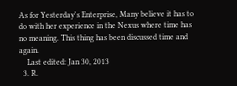As for Yesterday's Enterprise, Many believe it has to do with her experience in the Nexus where time has no meaning. This thing has been discussed time and again.
    Last edited: Jan 30, 2013
  3. R.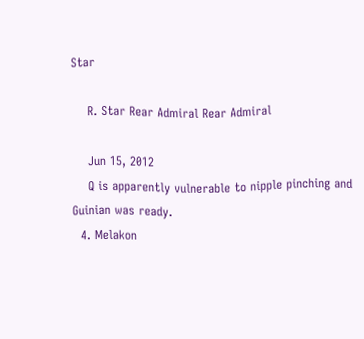Star

    R. Star Rear Admiral Rear Admiral

    Jun 15, 2012
    Q is apparently vulnerable to nipple pinching and Guinian was ready.
  4. Melakon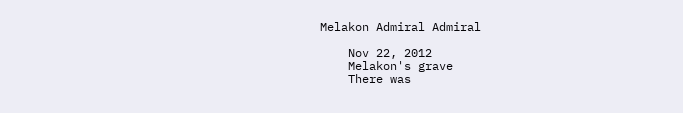Melakon Admiral Admiral

    Nov 22, 2012
    Melakon's grave
    There was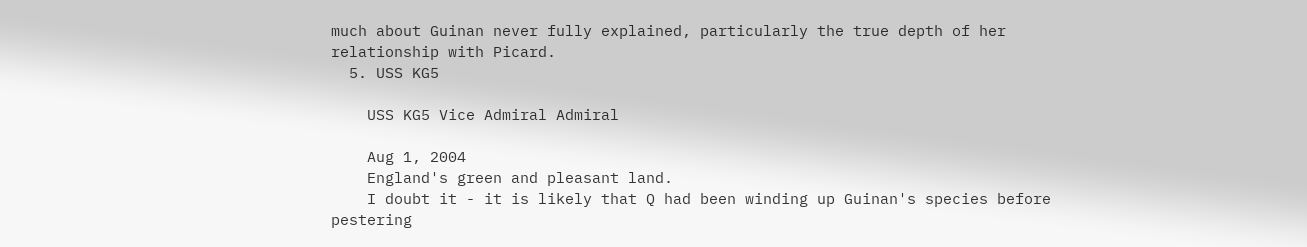much about Guinan never fully explained, particularly the true depth of her relationship with Picard.
  5. USS KG5

    USS KG5 Vice Admiral Admiral

    Aug 1, 2004
    England's green and pleasant land.
    I doubt it - it is likely that Q had been winding up Guinan's species before pestering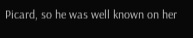Picard, so he was well known on her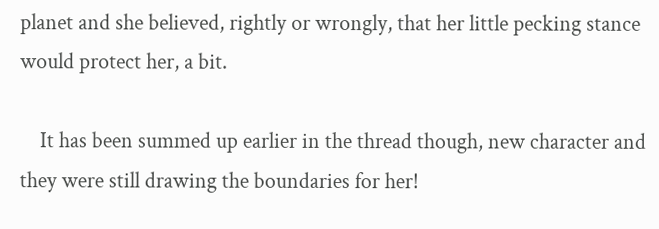planet and she believed, rightly or wrongly, that her little pecking stance would protect her, a bit.

    It has been summed up earlier in the thread though, new character and they were still drawing the boundaries for her!